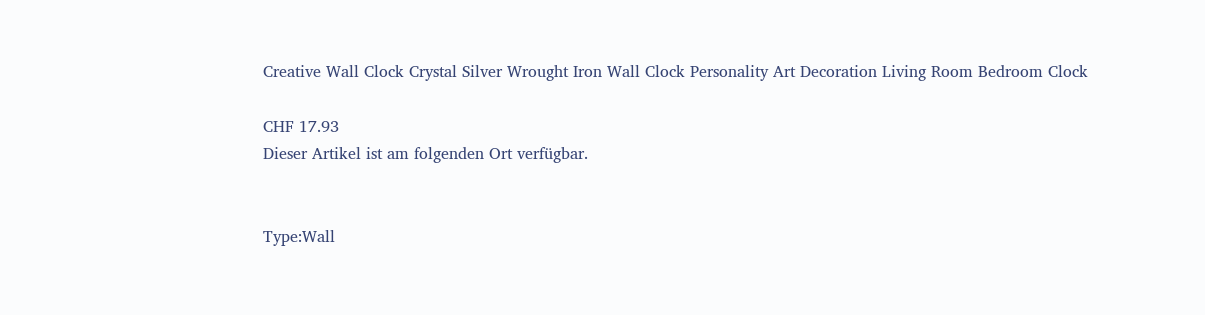Creative Wall Clock Crystal Silver Wrought Iron Wall Clock Personality Art Decoration Living Room Bedroom Clock

CHF 17.93
Dieser Artikel ist am folgenden Ort verfügbar.


Type:Wall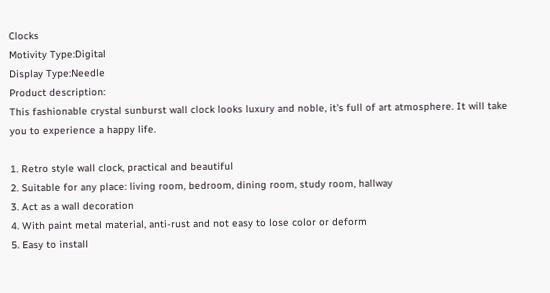Clocks
Motivity Type:Digital
Display Type:Needle
Product description:
This fashionable crystal sunburst wall clock looks luxury and noble, it's full of art atmosphere. It will take you to experience a happy life.

1. Retro style wall clock, practical and beautiful
2. Suitable for any place: living room, bedroom, dining room, study room, hallway
3. Act as a wall decoration
4. With paint metal material, anti-rust and not easy to lose color or deform
5. Easy to install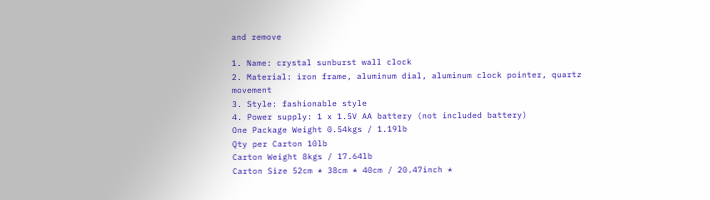and remove

1. Name: crystal sunburst wall clock
2. Material: iron frame, aluminum dial, aluminum clock pointer, quartz movement
3. Style: fashionable style
4. Power supply: 1 x 1.5V AA battery (not included battery)
One Package Weight 0.54kgs / 1.19lb
Qty per Carton 10lb
Carton Weight 8kgs / 17.64lb
Carton Size 52cm * 38cm * 40cm / 20.47inch *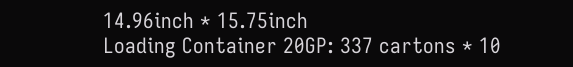14.96inch * 15.75inch
Loading Container 20GP: 337 cartons * 10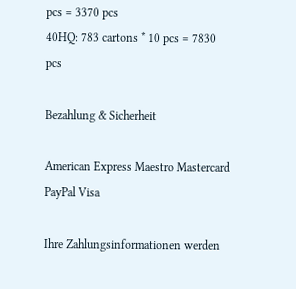pcs = 3370 pcs
40HQ: 783 cartons * 10 pcs = 7830 pcs

Bezahlung & Sicherheit

American Express Maestro Mastercard PayPal Visa

Ihre Zahlungsinformationen werden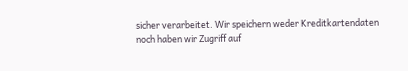sicher verarbeitet. Wir speichern weder Kreditkartendaten noch haben wir Zugriff auf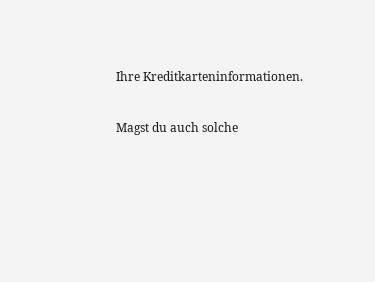Ihre Kreditkarteninformationen.

Magst du auch solche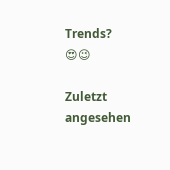Trends? 😍😉

Zuletzt angesehen